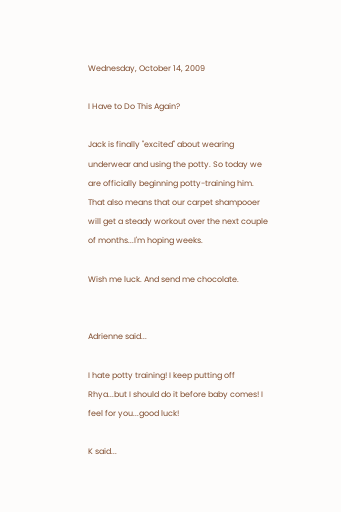Wednesday, October 14, 2009

I Have to Do This Again?

Jack is finally "excited" about wearing underwear and using the potty. So today we are officially beginning potty-training him. That also means that our carpet shampooer will get a steady workout over the next couple of months...I'm hoping weeks.

Wish me luck. And send me chocolate.


Adrienne said...

I hate potty training! I keep putting off Rhya...but I should do it before baby comes! I feel for you...good luck!

K said...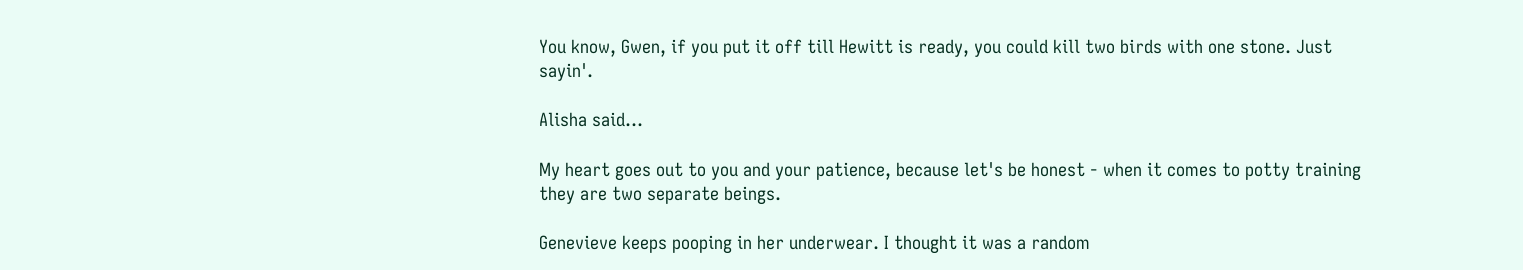You know, Gwen, if you put it off till Hewitt is ready, you could kill two birds with one stone. Just sayin'.

Alisha said...

My heart goes out to you and your patience, because let's be honest - when it comes to potty training they are two separate beings.

Genevieve keeps pooping in her underwear. I thought it was a random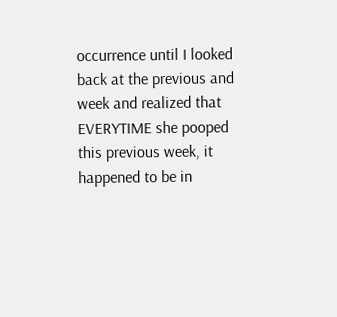occurrence until I looked back at the previous and week and realized that EVERYTIME she pooped this previous week, it happened to be in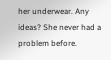her underwear. Any ideas? She never had a problem before.